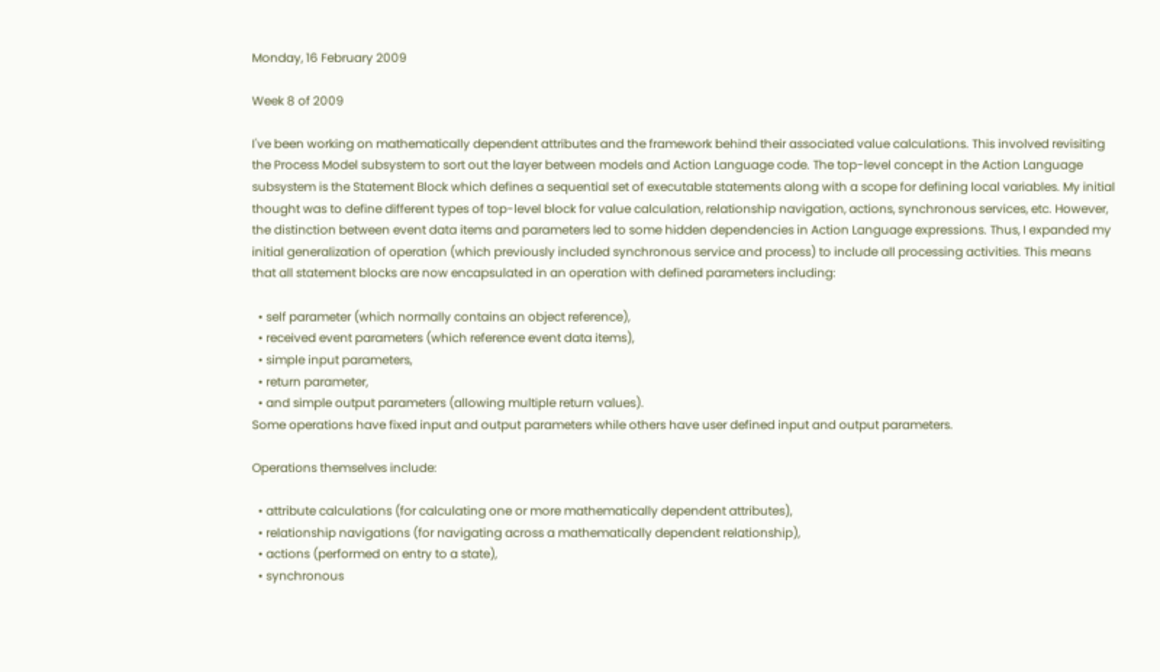Monday, 16 February 2009

Week 8 of 2009

I've been working on mathematically dependent attributes and the framework behind their associated value calculations. This involved revisiting the Process Model subsystem to sort out the layer between models and Action Language code. The top-level concept in the Action Language subsystem is the Statement Block which defines a sequential set of executable statements along with a scope for defining local variables. My initial thought was to define different types of top-level block for value calculation, relationship navigation, actions, synchronous services, etc. However, the distinction between event data items and parameters led to some hidden dependencies in Action Language expressions. Thus, I expanded my initial generalization of operation (which previously included synchronous service and process) to include all processing activities. This means that all statement blocks are now encapsulated in an operation with defined parameters including:

  • self parameter (which normally contains an object reference),
  • received event parameters (which reference event data items),
  • simple input parameters,
  • return parameter,
  • and simple output parameters (allowing multiple return values).
Some operations have fixed input and output parameters while others have user defined input and output parameters.

Operations themselves include:

  • attribute calculations (for calculating one or more mathematically dependent attributes),
  • relationship navigations (for navigating across a mathematically dependent relationship),
  • actions (performed on entry to a state),
  • synchronous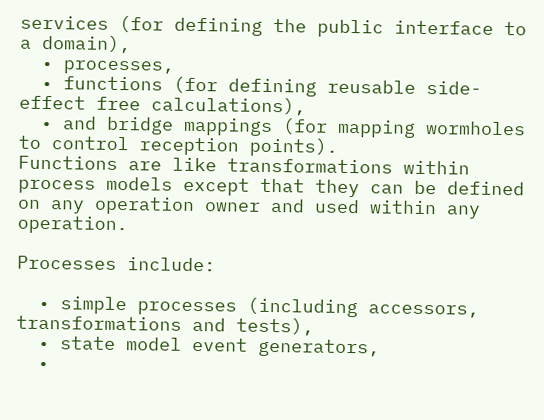services (for defining the public interface to a domain),
  • processes,
  • functions (for defining reusable side-effect free calculations),
  • and bridge mappings (for mapping wormholes to control reception points).
Functions are like transformations within process models except that they can be defined on any operation owner and used within any operation.

Processes include:

  • simple processes (including accessors, transformations and tests),
  • state model event generators,
  •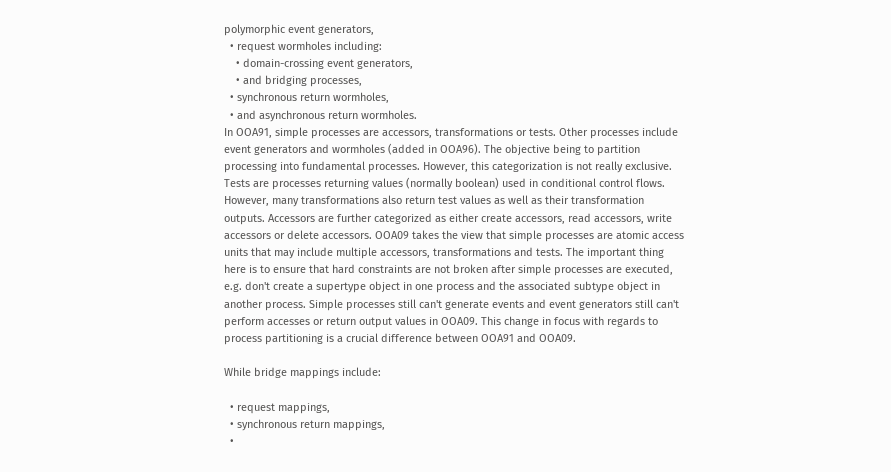polymorphic event generators,
  • request wormholes including:
    • domain-crossing event generators,
    • and bridging processes,
  • synchronous return wormholes,
  • and asynchronous return wormholes.
In OOA91, simple processes are accessors, transformations or tests. Other processes include event generators and wormholes (added in OOA96). The objective being to partition processing into fundamental processes. However, this categorization is not really exclusive. Tests are processes returning values (normally boolean) used in conditional control flows. However, many transformations also return test values as well as their transformation outputs. Accessors are further categorized as either create accessors, read accessors, write accessors or delete accessors. OOA09 takes the view that simple processes are atomic access units that may include multiple accessors, transformations and tests. The important thing here is to ensure that hard constraints are not broken after simple processes are executed, e.g. don't create a supertype object in one process and the associated subtype object in another process. Simple processes still can't generate events and event generators still can't perform accesses or return output values in OOA09. This change in focus with regards to process partitioning is a crucial difference between OOA91 and OOA09.

While bridge mappings include:

  • request mappings,
  • synchronous return mappings,
  •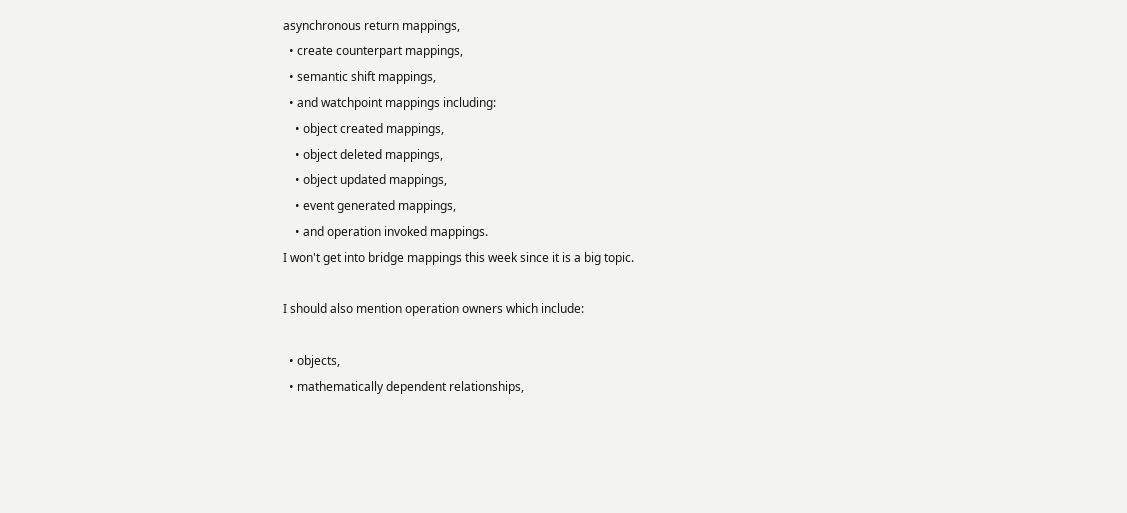asynchronous return mappings,
  • create counterpart mappings,
  • semantic shift mappings,
  • and watchpoint mappings including:
    • object created mappings,
    • object deleted mappings,
    • object updated mappings,
    • event generated mappings,
    • and operation invoked mappings.
I won't get into bridge mappings this week since it is a big topic.

I should also mention operation owners which include:

  • objects,
  • mathematically dependent relationships,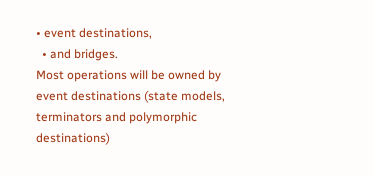• event destinations,
  • and bridges.
Most operations will be owned by event destinations (state models, terminators and polymorphic destinations)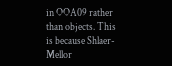in OOA09 rather than objects. This is because Shlaer-Mellor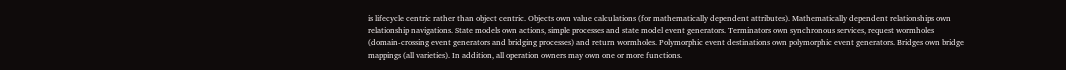is lifecycle centric rather than object centric. Objects own value calculations (for mathematically dependent attributes). Mathematically dependent relationships own relationship navigations. State models own actions, simple processes and state model event generators. Terminators own synchronous services, request wormholes (domain-crossing event generators and bridging processes) and return wormholes. Polymorphic event destinations own polymorphic event generators. Bridges own bridge mappings (all varieties). In addition, all operation owners may own one or more functions.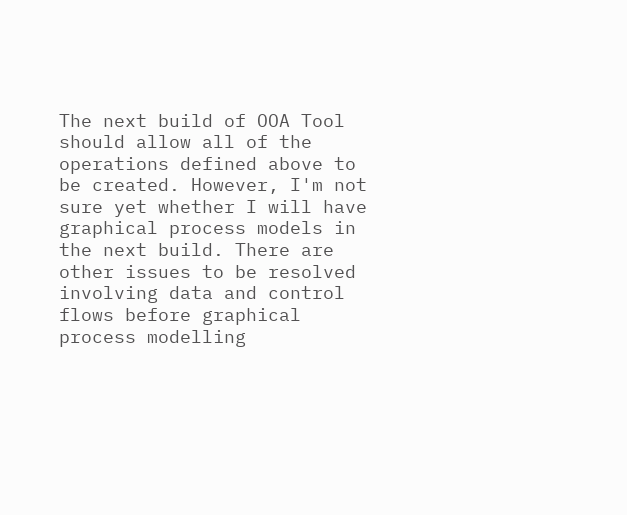The next build of OOA Tool should allow all of the operations defined above to be created. However, I'm not sure yet whether I will have graphical process models in the next build. There are other issues to be resolved involving data and control flows before graphical process modelling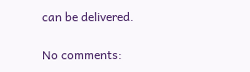can be delivered.

No comments: